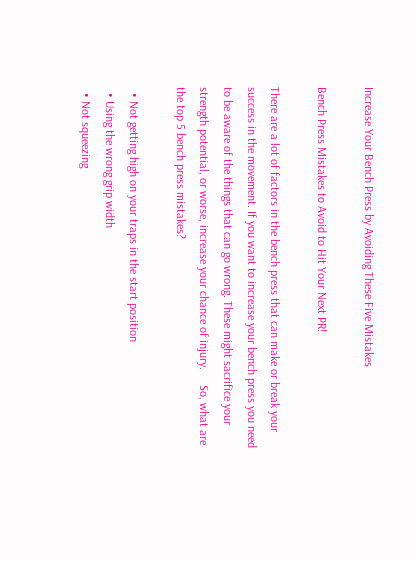Increase Your Bench Press by Avoiding These Five Mistakes

Bench Press Mistakes to Avoid to Hit Your Next PR!

There are a lot of factors in the bench press that can make or break your success in the movement. If you want to increase your bench press you need to be aware of the things that can go wrong. These might sacrifice your strength potential, or worse, increase your chance of injury.     So, what are the top 5 bench press mistakes?

  • Not getting high on your traps in the start position
  • Using the wrong grip width
  • Not squeezing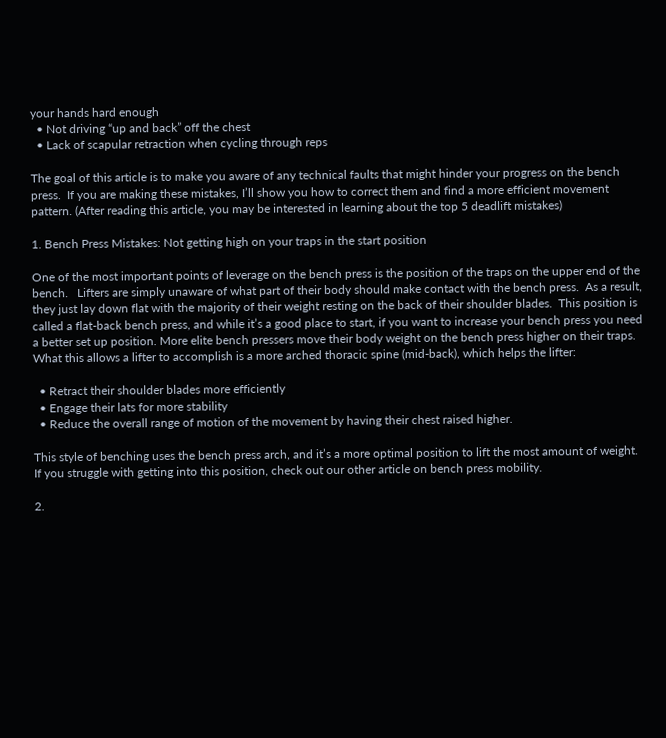your hands hard enough
  • Not driving “up and back” off the chest
  • Lack of scapular retraction when cycling through reps

The goal of this article is to make you aware of any technical faults that might hinder your progress on the bench press.  If you are making these mistakes, I’ll show you how to correct them and find a more efficient movement pattern. (After reading this article, you may be interested in learning about the top 5 deadlift mistakes)

1. Bench Press Mistakes: Not getting high on your traps in the start position

One of the most important points of leverage on the bench press is the position of the traps on the upper end of the bench.   Lifters are simply unaware of what part of their body should make contact with the bench press.  As a result, they just lay down flat with the majority of their weight resting on the back of their shoulder blades.  This position is called a flat-back bench press, and while it’s a good place to start, if you want to increase your bench press you need a better set up position. More elite bench pressers move their body weight on the bench press higher on their traps.  What this allows a lifter to accomplish is a more arched thoracic spine (mid-back), which helps the lifter:

  • Retract their shoulder blades more efficiently
  • Engage their lats for more stability
  • Reduce the overall range of motion of the movement by having their chest raised higher.

This style of benching uses the bench press arch, and it’s a more optimal position to lift the most amount of weight.  If you struggle with getting into this position, check out our other article on bench press mobility.

2.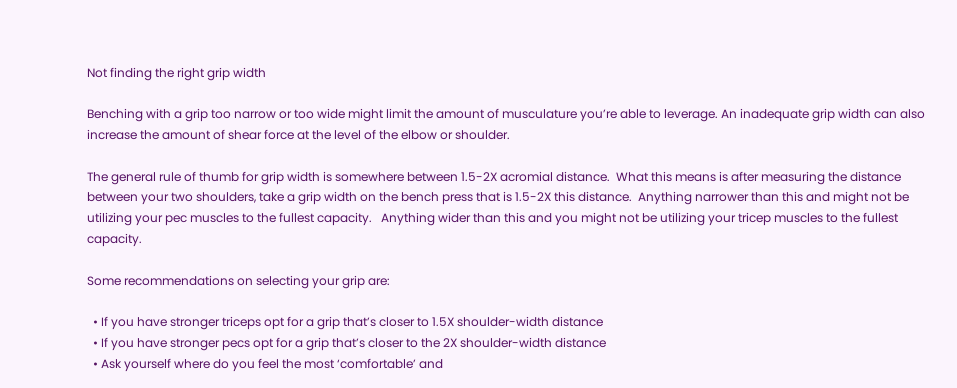Not finding the right grip width

Benching with a grip too narrow or too wide might limit the amount of musculature you’re able to leverage. An inadequate grip width can also increase the amount of shear force at the level of the elbow or shoulder.

The general rule of thumb for grip width is somewhere between 1.5-2X acromial distance.  What this means is after measuring the distance between your two shoulders, take a grip width on the bench press that is 1.5-2X this distance.  Anything narrower than this and might not be utilizing your pec muscles to the fullest capacity.   Anything wider than this and you might not be utilizing your tricep muscles to the fullest capacity.

Some recommendations on selecting your grip are:

  • If you have stronger triceps opt for a grip that’s closer to 1.5X shoulder-width distance
  • If you have stronger pecs opt for a grip that’s closer to the 2X shoulder-width distance
  • Ask yourself where do you feel the most ‘comfortable’ and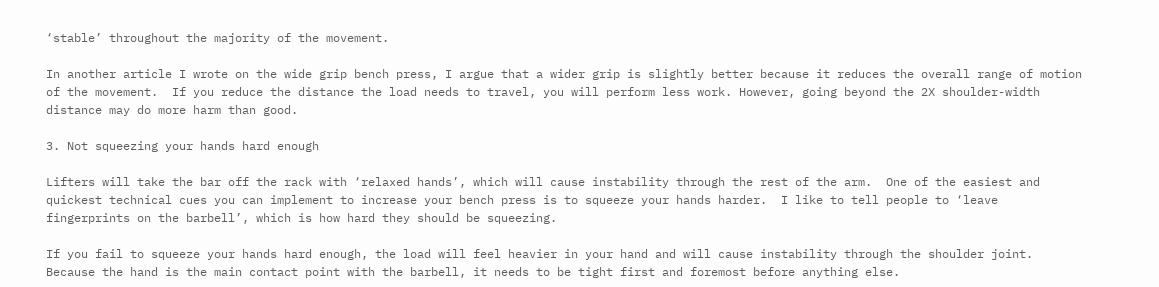‘stable’ throughout the majority of the movement.

In another article I wrote on the wide grip bench press, I argue that a wider grip is slightly better because it reduces the overall range of motion of the movement.  If you reduce the distance the load needs to travel, you will perform less work. However, going beyond the 2X shoulder-width distance may do more harm than good.

3. Not squeezing your hands hard enough

Lifters will take the bar off the rack with ‘relaxed hands’, which will cause instability through the rest of the arm.  One of the easiest and quickest technical cues you can implement to increase your bench press is to squeeze your hands harder.  I like to tell people to ‘leave fingerprints on the barbell’, which is how hard they should be squeezing.

If you fail to squeeze your hands hard enough, the load will feel heavier in your hand and will cause instability through the shoulder joint. Because the hand is the main contact point with the barbell, it needs to be tight first and foremost before anything else.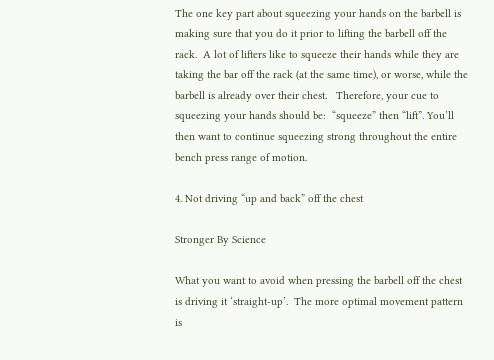The one key part about squeezing your hands on the barbell is making sure that you do it prior to lifting the barbell off the rack.  A lot of lifters like to squeeze their hands while they are taking the bar off the rack (at the same time), or worse, while the barbell is already over their chest.   Therefore, your cue to squeezing your hands should be:  “squeeze” then “lift”. You’ll then want to continue squeezing strong throughout the entire bench press range of motion.

4. Not driving “up and back” off the chest

Stronger By Science

What you want to avoid when pressing the barbell off the chest is driving it ‘straight-up’.  The more optimal movement pattern is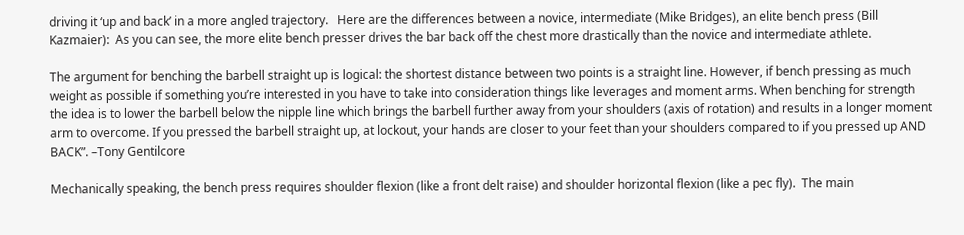driving it ‘up and back’ in a more angled trajectory.   Here are the differences between a novice, intermediate (Mike Bridges), an elite bench press (Bill Kazmaier):  As you can see, the more elite bench presser drives the bar back off the chest more drastically than the novice and intermediate athlete.

The argument for benching the barbell straight up is logical: the shortest distance between two points is a straight line. However, if bench pressing as much weight as possible if something you’re interested in you have to take into consideration things like leverages and moment arms. When benching for strength the idea is to lower the barbell below the nipple line which brings the barbell further away from your shoulders (axis of rotation) and results in a longer moment arm to overcome. If you pressed the barbell straight up, at lockout, your hands are closer to your feet than your shoulders compared to if you pressed up AND BACK”. –Tony Gentilcore

Mechanically speaking, the bench press requires shoulder flexion (like a front delt raise) and shoulder horizontal flexion (like a pec fly).  The main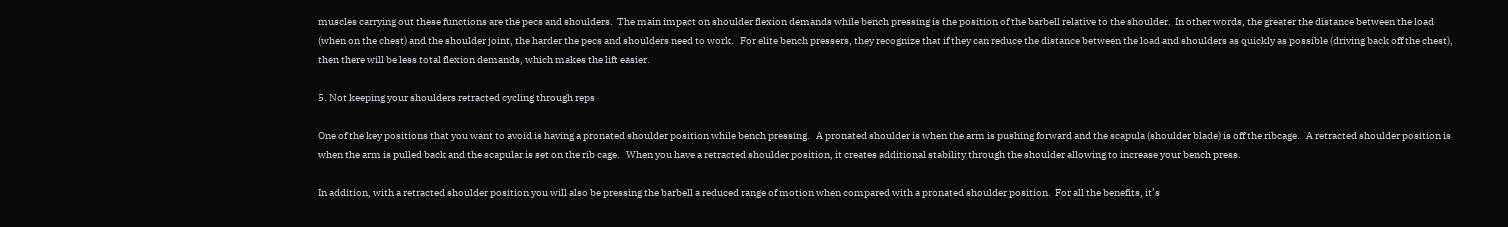muscles carrying out these functions are the pecs and shoulders.  The main impact on shoulder flexion demands while bench pressing is the position of the barbell relative to the shoulder.  In other words, the greater the distance between the load (when on the chest) and the shoulder joint, the harder the pecs and shoulders need to work.   For elite bench pressers, they recognize that if they can reduce the distance between the load and shoulders as quickly as possible (driving back off the chest), then there will be less total flexion demands, which makes the lift easier.

5. Not keeping your shoulders retracted cycling through reps

One of the key positions that you want to avoid is having a pronated shoulder position while bench pressing.   A pronated shoulder is when the arm is pushing forward and the scapula (shoulder blade) is off the ribcage.   A retracted shoulder position is when the arm is pulled back and the scapular is set on the rib cage.   When you have a retracted shoulder position, it creates additional stability through the shoulder allowing to increase your bench press.

In addition, with a retracted shoulder position you will also be pressing the barbell a reduced range of motion when compared with a pronated shoulder position.  For all the benefits, it’s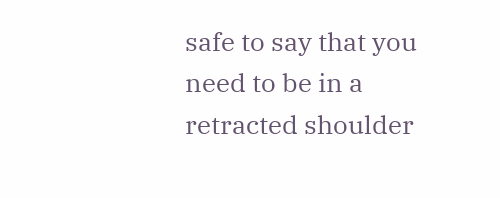safe to say that you need to be in a retracted shoulder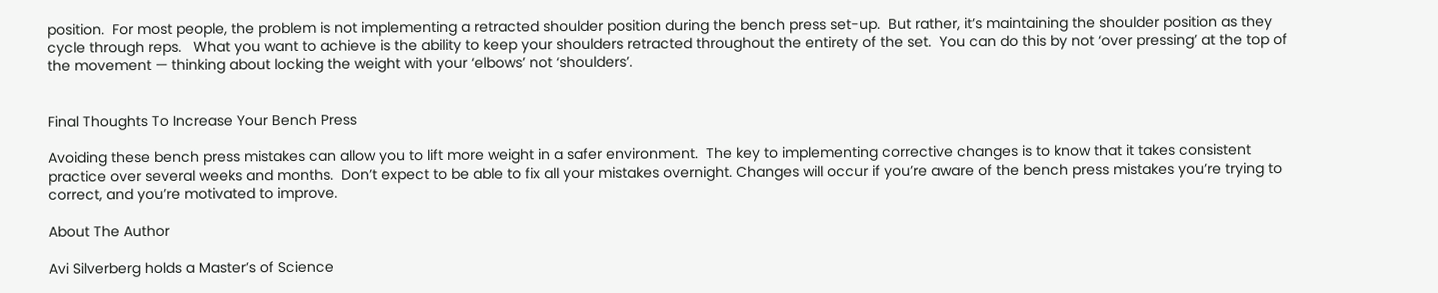position.  For most people, the problem is not implementing a retracted shoulder position during the bench press set-up.  But rather, it’s maintaining the shoulder position as they cycle through reps.   What you want to achieve is the ability to keep your shoulders retracted throughout the entirety of the set.  You can do this by not ‘over pressing’ at the top of the movement — thinking about locking the weight with your ‘elbows’ not ‘shoulders’.


Final Thoughts To Increase Your Bench Press

Avoiding these bench press mistakes can allow you to lift more weight in a safer environment.  The key to implementing corrective changes is to know that it takes consistent practice over several weeks and months.  Don’t expect to be able to fix all your mistakes overnight. Changes will occur if you’re aware of the bench press mistakes you’re trying to correct, and you’re motivated to improve.

About The Author

Avi Silverberg holds a Master’s of Science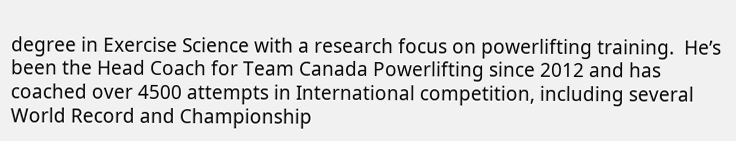degree in Exercise Science with a research focus on powerlifting training.  He’s been the Head Coach for Team Canada Powerlifting since 2012 and has coached over 4500 attempts in International competition, including several World Record and Championship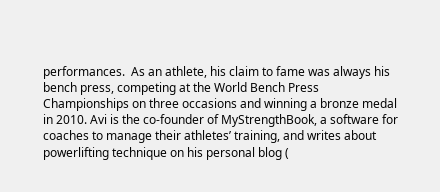performances.  As an athlete, his claim to fame was always his bench press, competing at the World Bench Press Championships on three occasions and winning a bronze medal in 2010. Avi is the co-founder of MyStrengthBook, a software for coaches to manage their athletes’ training, and writes about powerlifting technique on his personal blog (